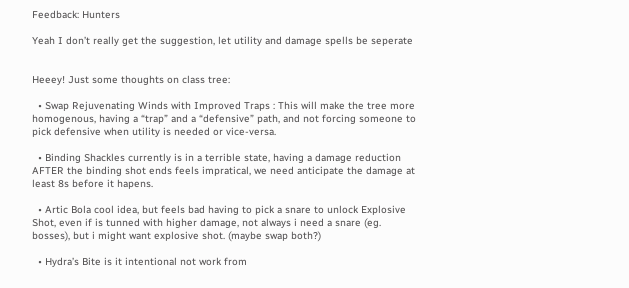Feedback: Hunters

Yeah I don’t really get the suggestion, let utility and damage spells be seperate


Heeey! Just some thoughts on class tree:

  • Swap Rejuvenating Winds with Improved Traps : This will make the tree more homogenous, having a “trap” and a “defensive” path, and not forcing someone to pick defensive when utility is needed or vice-versa.

  • Binding Shackles currently is in a terrible state, having a damage reduction AFTER the binding shot ends feels impratical, we need anticipate the damage at least 8s before it hapens.

  • Artic Bola cool idea, but feels bad having to pick a snare to unlock Explosive Shot, even if is tunned with higher damage, not always i need a snare (eg. bosses), but i might want explosive shot. (maybe swap both?)

  • Hydra’s Bite is it intentional not work from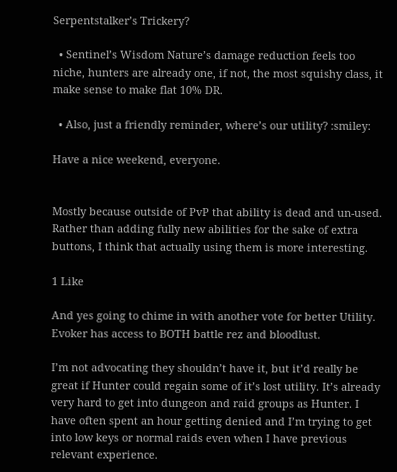Serpentstalker’s Trickery?

  • Sentinel’s Wisdom Nature’s damage reduction feels too niche, hunters are already one, if not, the most squishy class, it make sense to make flat 10% DR.

  • Also, just a friendly reminder, where’s our utility? :smiley:

Have a nice weekend, everyone.


Mostly because outside of PvP that ability is dead and un-used.
Rather than adding fully new abilities for the sake of extra buttons, I think that actually using them is more interesting.

1 Like

And yes going to chime in with another vote for better Utility. Evoker has access to BOTH battle rez and bloodlust.

I’m not advocating they shouldn’t have it, but it’d really be great if Hunter could regain some of it’s lost utility. It’s already very hard to get into dungeon and raid groups as Hunter. I have often spent an hour getting denied and I’m trying to get into low keys or normal raids even when I have previous relevant experience.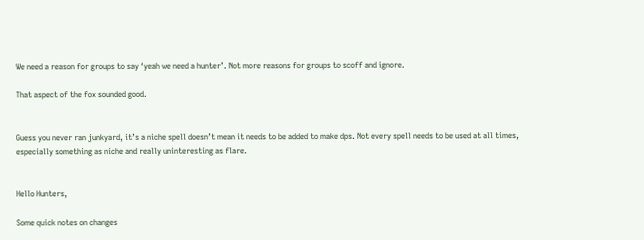We need a reason for groups to say ‘yeah we need a hunter’. Not more reasons for groups to scoff and ignore.

That aspect of the fox sounded good.


Guess you never ran junkyard, it’s a niche spell doesn’t mean it needs to be added to make dps. Not every spell needs to be used at all times, especially something as niche and really uninteresting as flare.


Hello Hunters,

Some quick notes on changes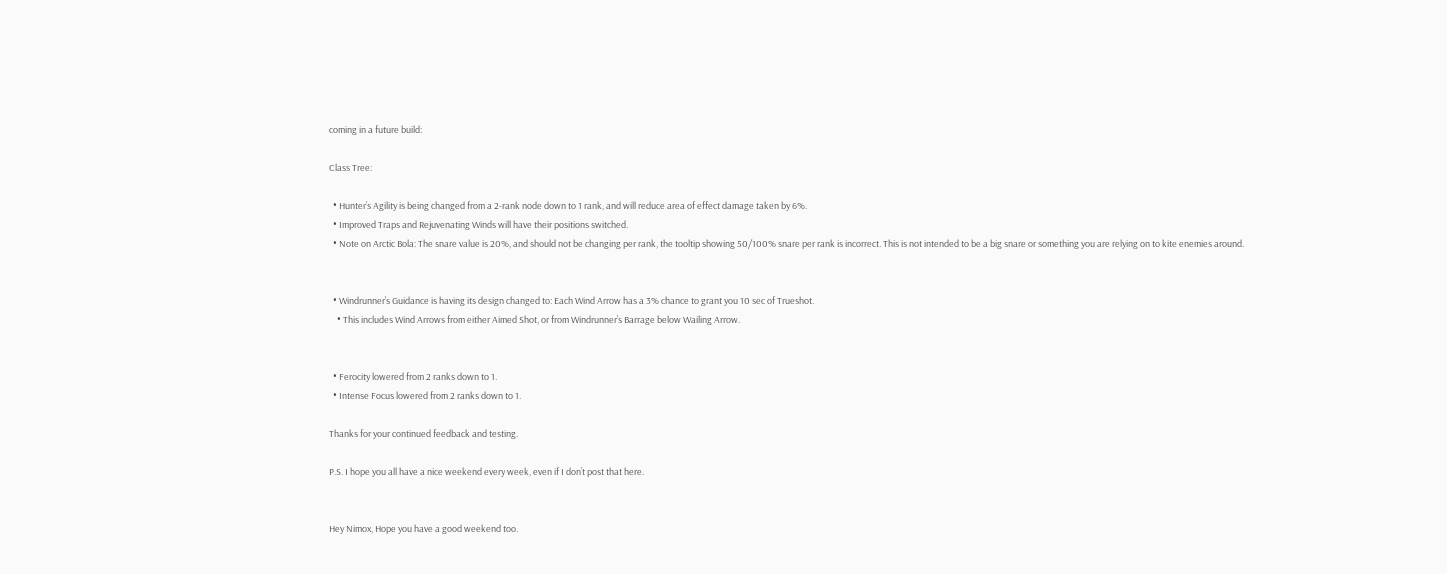coming in a future build:

Class Tree:

  • Hunter’s Agility is being changed from a 2-rank node down to 1 rank, and will reduce area of effect damage taken by 6%.
  • Improved Traps and Rejuvenating Winds will have their positions switched.
  • Note on Arctic Bola: The snare value is 20%, and should not be changing per rank, the tooltip showing 50/100% snare per rank is incorrect. This is not intended to be a big snare or something you are relying on to kite enemies around.


  • Windrunner’s Guidance is having its design changed to: Each Wind Arrow has a 3% chance to grant you 10 sec of Trueshot.
    • This includes Wind Arrows from either Aimed Shot, or from Windrunner’s Barrage below Wailing Arrow.


  • Ferocity lowered from 2 ranks down to 1.
  • Intense Focus lowered from 2 ranks down to 1.

Thanks for your continued feedback and testing.

P.S. I hope you all have a nice weekend every week, even if I don’t post that here.


Hey Nimox, Hope you have a good weekend too.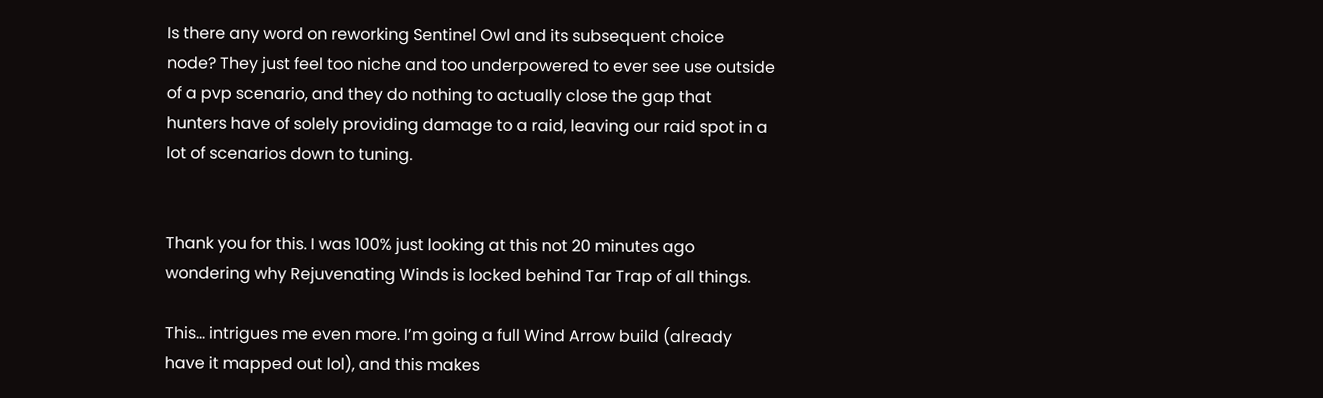Is there any word on reworking Sentinel Owl and its subsequent choice node? They just feel too niche and too underpowered to ever see use outside of a pvp scenario, and they do nothing to actually close the gap that hunters have of solely providing damage to a raid, leaving our raid spot in a lot of scenarios down to tuning.


Thank you for this. I was 100% just looking at this not 20 minutes ago wondering why Rejuvenating Winds is locked behind Tar Trap of all things.

This… intrigues me even more. I’m going a full Wind Arrow build (already have it mapped out lol), and this makes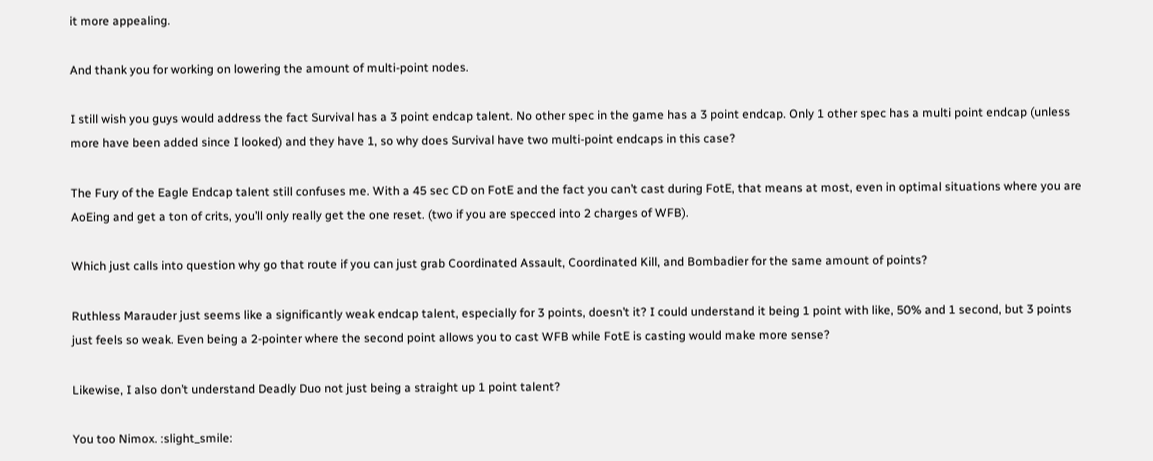it more appealing.

And thank you for working on lowering the amount of multi-point nodes.

I still wish you guys would address the fact Survival has a 3 point endcap talent. No other spec in the game has a 3 point endcap. Only 1 other spec has a multi point endcap (unless more have been added since I looked) and they have 1, so why does Survival have two multi-point endcaps in this case?

The Fury of the Eagle Endcap talent still confuses me. With a 45 sec CD on FotE and the fact you can’t cast during FotE, that means at most, even in optimal situations where you are AoEing and get a ton of crits, you’ll only really get the one reset. (two if you are specced into 2 charges of WFB).

Which just calls into question why go that route if you can just grab Coordinated Assault, Coordinated Kill, and Bombadier for the same amount of points?

Ruthless Marauder just seems like a significantly weak endcap talent, especially for 3 points, doesn’t it? I could understand it being 1 point with like, 50% and 1 second, but 3 points just feels so weak. Even being a 2-pointer where the second point allows you to cast WFB while FotE is casting would make more sense?

Likewise, I also don’t understand Deadly Duo not just being a straight up 1 point talent?

You too Nimox. :slight_smile: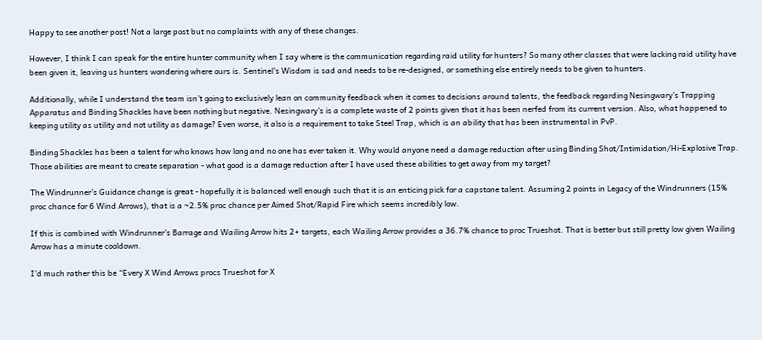Happy to see another post! Not a large post but no complaints with any of these changes.

However, I think I can speak for the entire hunter community when I say where is the communication regarding raid utility for hunters? So many other classes that were lacking raid utility have been given it, leaving us hunters wondering where ours is. Sentinel’s Wisdom is sad and needs to be re-designed, or something else entirely needs to be given to hunters.

Additionally, while I understand the team isn’t going to exclusively lean on community feedback when it comes to decisions around talents, the feedback regarding Nesingwary’s Trapping Apparatus and Binding Shackles have been nothing but negative. Nesingwary’s is a complete waste of 2 points given that it has been nerfed from its current version. Also, what happened to keeping utility as utility and not utility as damage? Even worse, it also is a requirement to take Steel Trap, which is an ability that has been instrumental in PvP.

Binding Shackles has been a talent for who knows how long and no one has ever taken it. Why would anyone need a damage reduction after using Binding Shot/Intimidation/Hi-Explosive Trap. Those abilities are meant to create separation - what good is a damage reduction after I have used these abilities to get away from my target?

The Windrunner’s Guidance change is great - hopefully it is balanced well enough such that it is an enticing pick for a capstone talent. Assuming 2 points in Legacy of the Windrunners (15% proc chance for 6 Wind Arrows), that is a ~2.5% proc chance per Aimed Shot/Rapid Fire which seems incredibly low.

If this is combined with Windrunner’s Barrage and Wailing Arrow hits 2+ targets, each Wailing Arrow provides a 36.7% chance to proc Trueshot. That is better but still pretty low given Wailing Arrow has a minute cooldown.

I’d much rather this be “Every X Wind Arrows procs Trueshot for X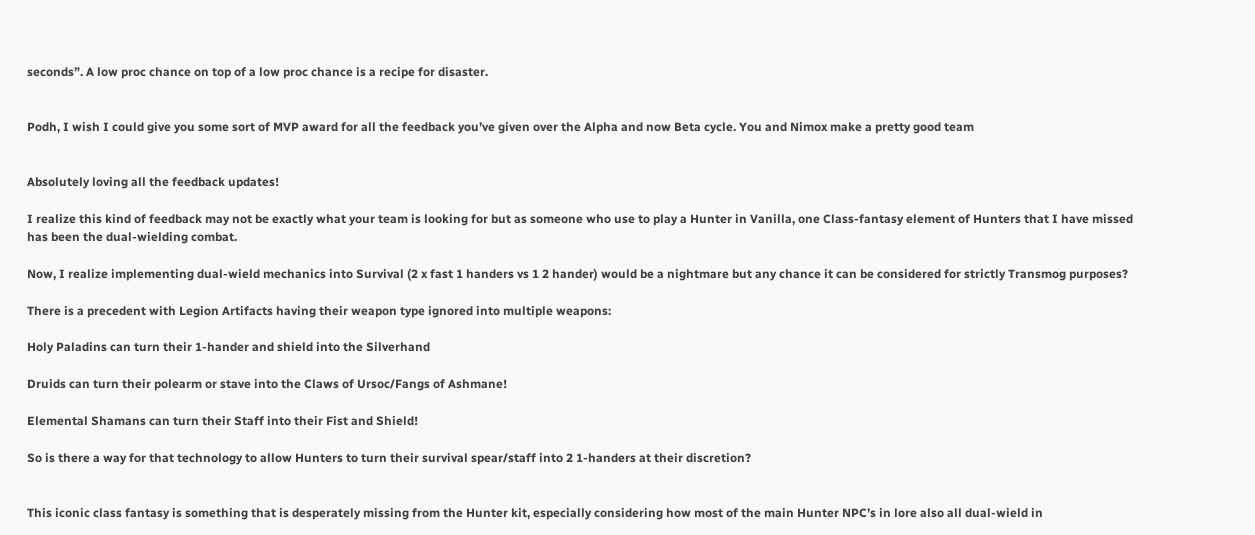seconds”. A low proc chance on top of a low proc chance is a recipe for disaster.


Podh, I wish I could give you some sort of MVP award for all the feedback you’ve given over the Alpha and now Beta cycle. You and Nimox make a pretty good team


Absolutely loving all the feedback updates!

I realize this kind of feedback may not be exactly what your team is looking for but as someone who use to play a Hunter in Vanilla, one Class-fantasy element of Hunters that I have missed has been the dual-wielding combat.

Now, I realize implementing dual-wield mechanics into Survival (2 x fast 1 handers vs 1 2 hander) would be a nightmare but any chance it can be considered for strictly Transmog purposes?

There is a precedent with Legion Artifacts having their weapon type ignored into multiple weapons:

Holy Paladins can turn their 1-hander and shield into the Silverhand

Druids can turn their polearm or stave into the Claws of Ursoc/Fangs of Ashmane!

Elemental Shamans can turn their Staff into their Fist and Shield!

So is there a way for that technology to allow Hunters to turn their survival spear/staff into 2 1-handers at their discretion?


This iconic class fantasy is something that is desperately missing from the Hunter kit, especially considering how most of the main Hunter NPC’s in lore also all dual-wield in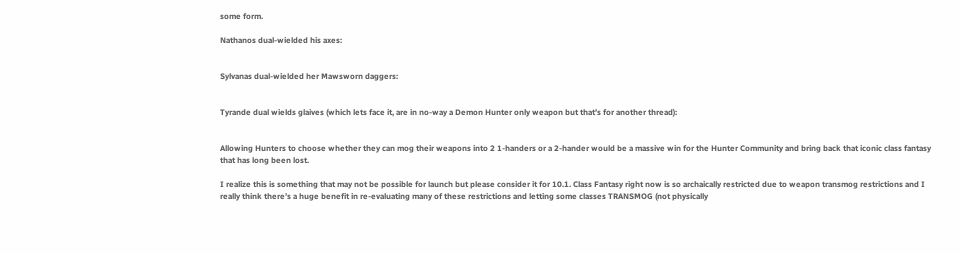some form.

Nathanos dual-wielded his axes:


Sylvanas dual-wielded her Mawsworn daggers:


Tyrande dual wields glaives (which lets face it, are in no-way a Demon Hunter only weapon but that’s for another thread):


Allowing Hunters to choose whether they can mog their weapons into 2 1-handers or a 2-hander would be a massive win for the Hunter Community and bring back that iconic class fantasy that has long been lost.

I realize this is something that may not be possible for launch but please consider it for 10.1. Class Fantasy right now is so archaically restricted due to weapon transmog restrictions and I really think there’s a huge benefit in re-evaluating many of these restrictions and letting some classes TRANSMOG (not physically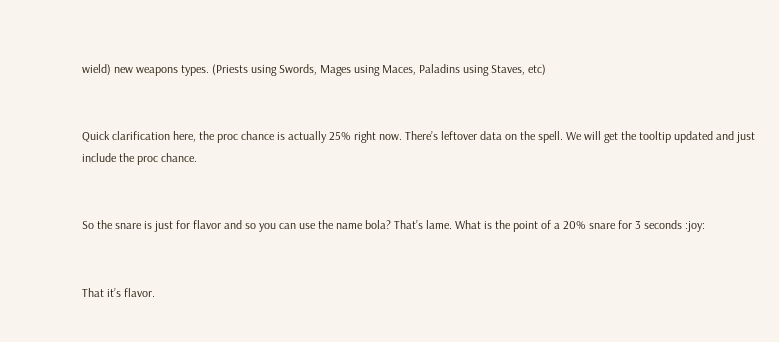wield) new weapons types. (Priests using Swords, Mages using Maces, Paladins using Staves, etc)


Quick clarification here, the proc chance is actually 25% right now. There’s leftover data on the spell. We will get the tooltip updated and just include the proc chance.


So the snare is just for flavor and so you can use the name bola? That’s lame. What is the point of a 20% snare for 3 seconds :joy:


That it’s flavor.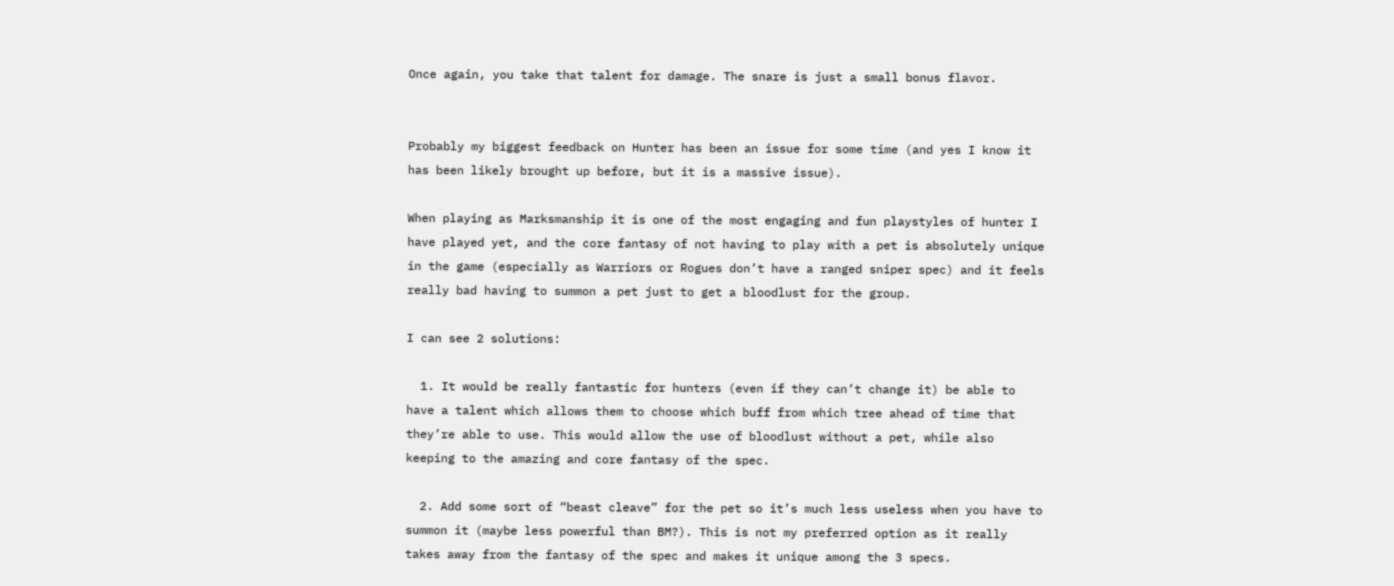Once again, you take that talent for damage. The snare is just a small bonus flavor.


Probably my biggest feedback on Hunter has been an issue for some time (and yes I know it has been likely brought up before, but it is a massive issue).

When playing as Marksmanship it is one of the most engaging and fun playstyles of hunter I have played yet, and the core fantasy of not having to play with a pet is absolutely unique in the game (especially as Warriors or Rogues don’t have a ranged sniper spec) and it feels really bad having to summon a pet just to get a bloodlust for the group.

I can see 2 solutions:

  1. It would be really fantastic for hunters (even if they can’t change it) be able to have a talent which allows them to choose which buff from which tree ahead of time that they’re able to use. This would allow the use of bloodlust without a pet, while also keeping to the amazing and core fantasy of the spec.

  2. Add some sort of “beast cleave” for the pet so it’s much less useless when you have to summon it (maybe less powerful than BM?). This is not my preferred option as it really takes away from the fantasy of the spec and makes it unique among the 3 specs.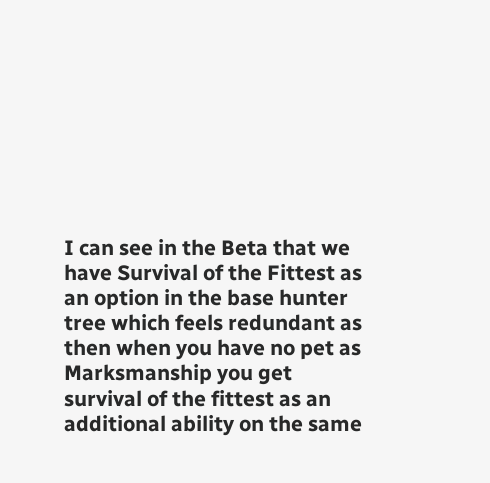I can see in the Beta that we have Survival of the Fittest as an option in the base hunter tree which feels redundant as then when you have no pet as Marksmanship you get survival of the fittest as an additional ability on the same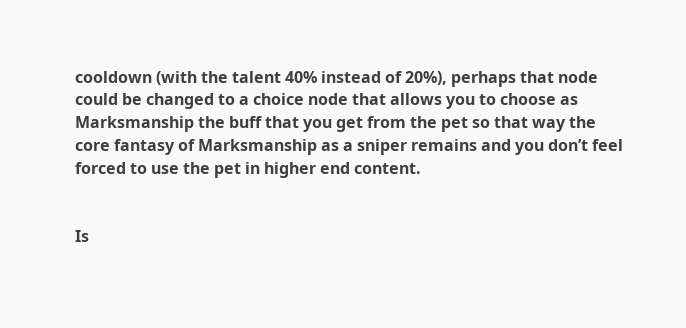cooldown (with the talent 40% instead of 20%), perhaps that node could be changed to a choice node that allows you to choose as Marksmanship the buff that you get from the pet so that way the core fantasy of Marksmanship as a sniper remains and you don’t feel forced to use the pet in higher end content.


Is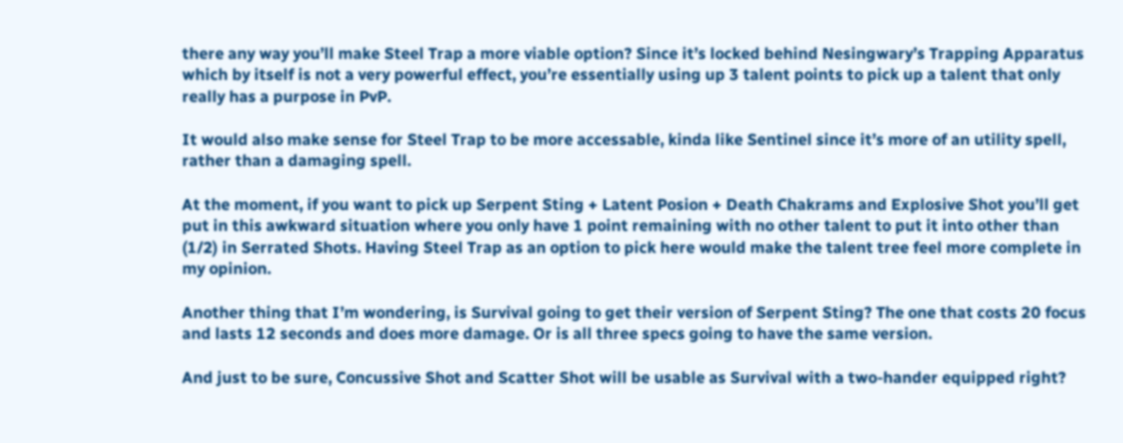there any way you’ll make Steel Trap a more viable option? Since it’s locked behind Nesingwary’s Trapping Apparatus which by itself is not a very powerful effect, you’re essentially using up 3 talent points to pick up a talent that only really has a purpose in PvP.

It would also make sense for Steel Trap to be more accessable, kinda like Sentinel since it’s more of an utility spell, rather than a damaging spell.

At the moment, if you want to pick up Serpent Sting + Latent Posion + Death Chakrams and Explosive Shot you’ll get put in this awkward situation where you only have 1 point remaining with no other talent to put it into other than (1/2) in Serrated Shots. Having Steel Trap as an option to pick here would make the talent tree feel more complete in my opinion.

Another thing that I’m wondering, is Survival going to get their version of Serpent Sting? The one that costs 20 focus and lasts 12 seconds and does more damage. Or is all three specs going to have the same version.

And just to be sure, Concussive Shot and Scatter Shot will be usable as Survival with a two-hander equipped right?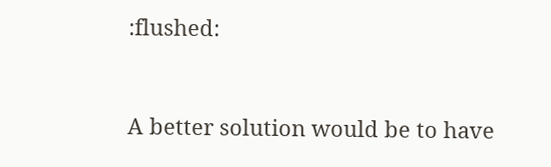:flushed:


A better solution would be to have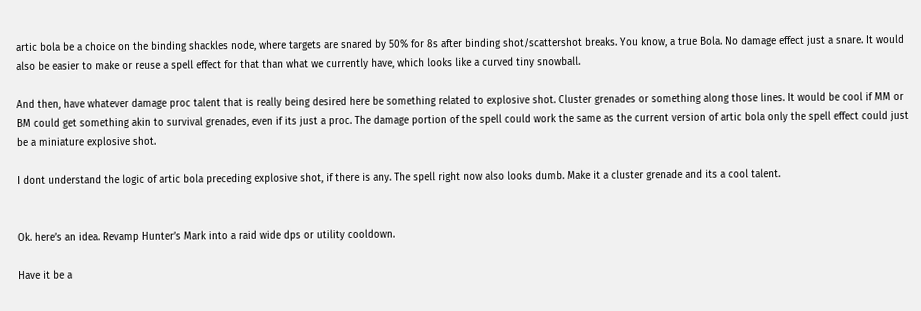artic bola be a choice on the binding shackles node, where targets are snared by 50% for 8s after binding shot/scattershot breaks. You know, a true Bola. No damage effect just a snare. It would also be easier to make or reuse a spell effect for that than what we currently have, which looks like a curved tiny snowball.

And then, have whatever damage proc talent that is really being desired here be something related to explosive shot. Cluster grenades or something along those lines. It would be cool if MM or BM could get something akin to survival grenades, even if its just a proc. The damage portion of the spell could work the same as the current version of artic bola only the spell effect could just be a miniature explosive shot.

I dont understand the logic of artic bola preceding explosive shot, if there is any. The spell right now also looks dumb. Make it a cluster grenade and its a cool talent.


Ok. here’s an idea. Revamp Hunter’s Mark into a raid wide dps or utility cooldown.

Have it be a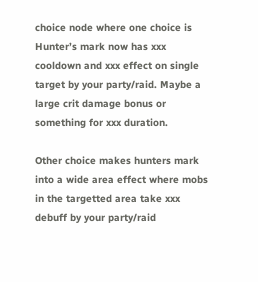choice node where one choice is Hunter’s mark now has xxx cooldown and xxx effect on single target by your party/raid. Maybe a large crit damage bonus or something for xxx duration.

Other choice makes hunters mark into a wide area effect where mobs in the targetted area take xxx debuff by your party/raid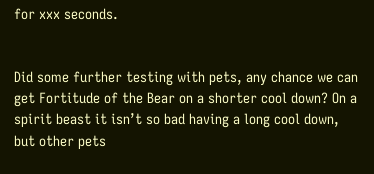for xxx seconds.


Did some further testing with pets, any chance we can get Fortitude of the Bear on a shorter cool down? On a spirit beast it isn’t so bad having a long cool down, but other pets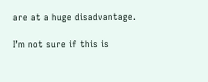are at a huge disadvantage.

I’m not sure if this is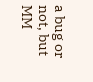a bug or not, but MM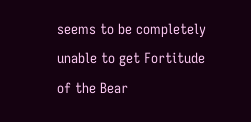seems to be completely unable to get Fortitude of the Bear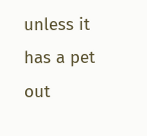unless it has a pet out